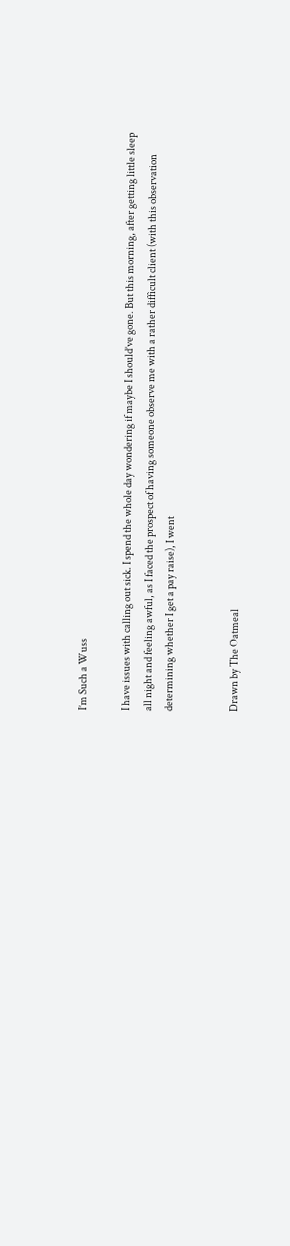I’m Such a Wuss

I have issues with calling out sick. I spend the whole day wondering if maybe I should’ve gone. But this morning, after getting little sleep all night and feeling awful, as I faced the prospect of having someone observe me with a rather difficult client (with this observation determining whether I get a pay raise), I went


Drawn by The Oatmeal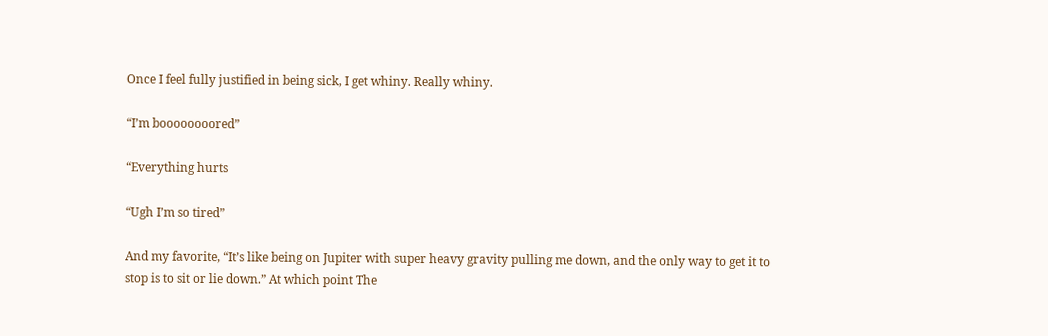Once I feel fully justified in being sick, I get whiny. Really whiny.

“I’m boooooooored”

“Everything hurts

“Ugh I’m so tired”

And my favorite, “It’s like being on Jupiter with super heavy gravity pulling me down, and the only way to get it to stop is to sit or lie down.” At which point The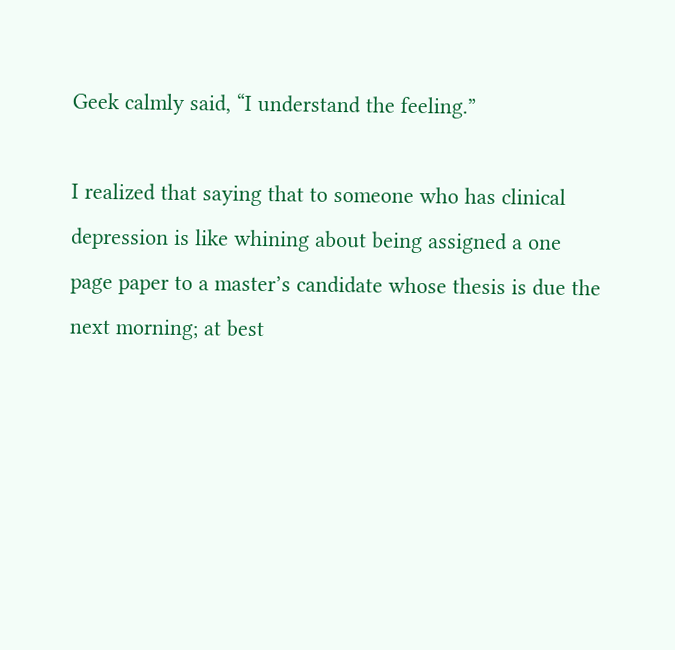Geek calmly said, “I understand the feeling.”

I realized that saying that to someone who has clinical depression is like whining about being assigned a one page paper to a master’s candidate whose thesis is due the next morning; at best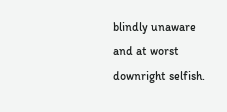blindly unaware and at worst downright selfish.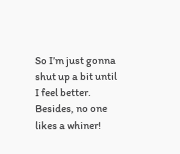So I’m just gonna shut up a bit until I feel better. Besides, no one likes a whiner!